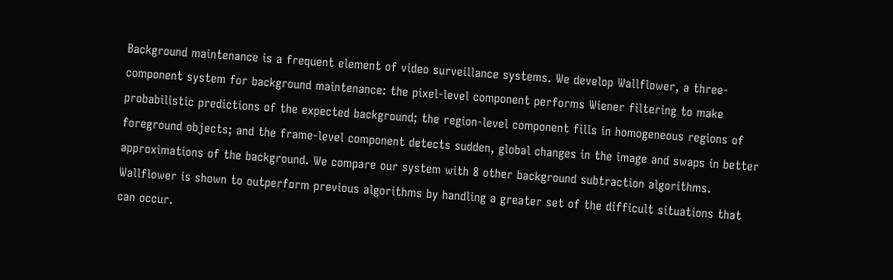Background maintenance is a frequent element of video surveillance systems. We develop Wallflower, a three-component system for background maintenance: the pixel-level component performs Wiener filtering to make probabilistic predictions of the expected background; the region-level component fills in homogeneous regions of foreground objects; and the frame-level component detects sudden, global changes in the image and swaps in better approximations of the background. We compare our system with 8 other background subtraction algorithms. Wallflower is shown to outperform previous algorithms by handling a greater set of the difficult situations that can occur.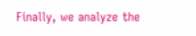Finally, we analyze the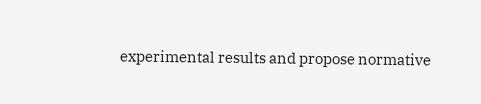experimental results and propose normative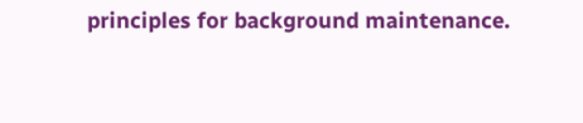principles for background maintenance.